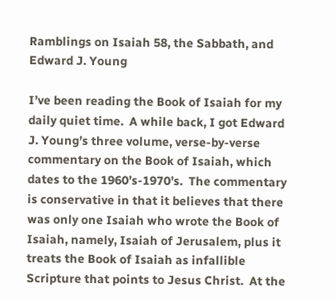Ramblings on Isaiah 58, the Sabbath, and Edward J. Young

I’ve been reading the Book of Isaiah for my daily quiet time.  A while back, I got Edward J. Young’s three volume, verse-by-verse commentary on the Book of Isaiah, which dates to the 1960’s-1970’s.  The commentary is conservative in that it believes that there was only one Isaiah who wrote the Book of Isaiah, namely, Isaiah of Jerusalem, plus it treats the Book of Isaiah as infallible Scripture that points to Jesus Christ.  At the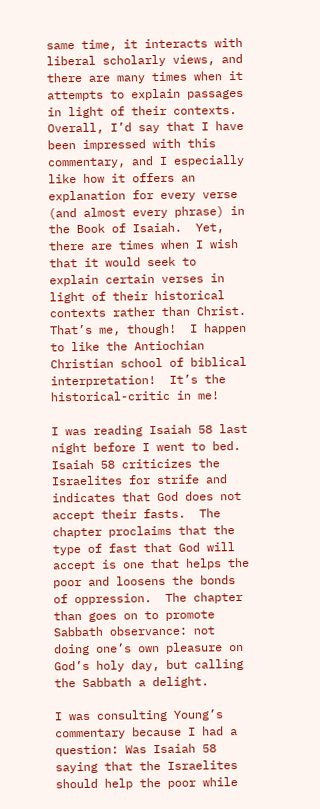same time, it interacts with liberal scholarly views, and there are many times when it attempts to explain passages in light of their contexts.  Overall, I’d say that I have been impressed with this commentary, and I especially like how it offers an explanation for every verse (and almost every phrase) in the Book of Isaiah.  Yet, there are times when I wish that it would seek to explain certain verses in light of their historical contexts rather than Christ.  That’s me, though!  I happen to like the Antiochian Christian school of biblical interpretation!  It’s the historical-critic in me!

I was reading Isaiah 58 last night before I went to bed.  Isaiah 58 criticizes the Israelites for strife and indicates that God does not accept their fasts.  The chapter proclaims that the type of fast that God will accept is one that helps the poor and loosens the bonds of oppression.  The chapter than goes on to promote Sabbath observance: not doing one’s own pleasure on God’s holy day, but calling the Sabbath a delight.

I was consulting Young’s commentary because I had a question: Was Isaiah 58 saying that the Israelites should help the poor while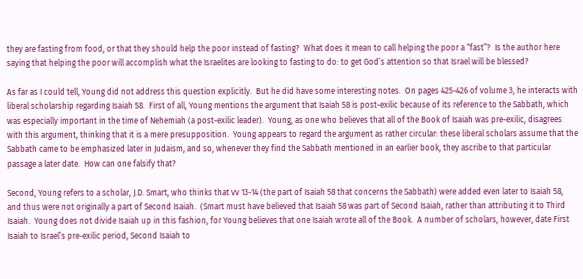they are fasting from food, or that they should help the poor instead of fasting?  What does it mean to call helping the poor a “fast”?  Is the author here saying that helping the poor will accomplish what the Israelites are looking to fasting to do: to get God’s attention so that Israel will be blessed?

As far as I could tell, Young did not address this question explicitly.  But he did have some interesting notes.  On pages 425-426 of volume 3, he interacts with liberal scholarship regarding Isaiah 58.  First of all, Young mentions the argument that Isaiah 58 is post-exilic because of its reference to the Sabbath, which was especially important in the time of Nehemiah (a post-exilic leader).  Young, as one who believes that all of the Book of Isaiah was pre-exilic, disagrees with this argument, thinking that it is a mere presupposition.  Young appears to regard the argument as rather circular: these liberal scholars assume that the Sabbath came to be emphasized later in Judaism, and so, whenever they find the Sabbath mentioned in an earlier book, they ascribe to that particular passage a later date.  How can one falsify that?

Second, Young refers to a scholar, J.D. Smart, who thinks that vv 13-14 (the part of Isaiah 58 that concerns the Sabbath) were added even later to Isaiah 58, and thus were not originally a part of Second Isaiah.  (Smart must have believed that Isaiah 58 was part of Second Isaiah, rather than attributing it to Third Isaiah.  Young does not divide Isaiah up in this fashion, for Young believes that one Isaiah wrote all of the Book.  A number of scholars, however, date First Isaiah to Israel’s pre-exilic period, Second Isaiah to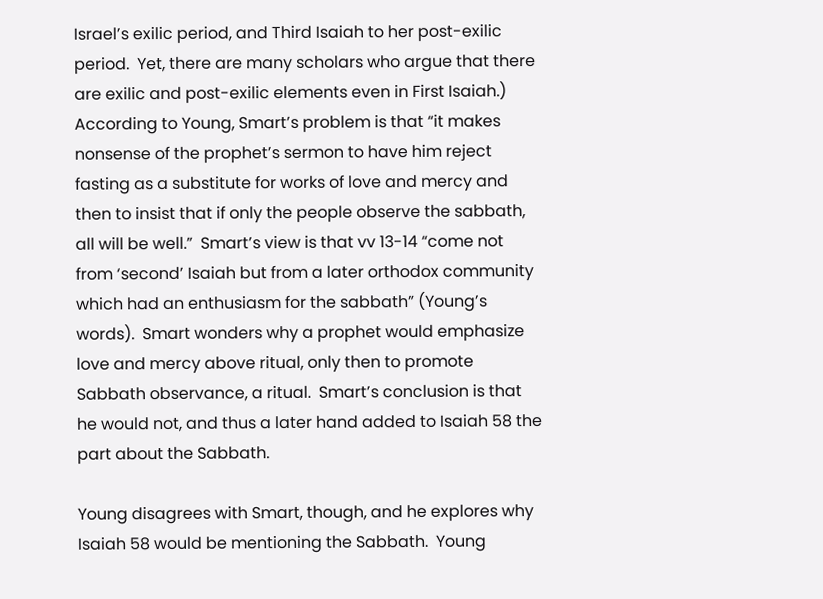Israel’s exilic period, and Third Isaiah to her post-exilic period.  Yet, there are many scholars who argue that there are exilic and post-exilic elements even in First Isaiah.)  According to Young, Smart’s problem is that “it makes nonsense of the prophet’s sermon to have him reject fasting as a substitute for works of love and mercy and then to insist that if only the people observe the sabbath, all will be well.”  Smart’s view is that vv 13-14 “come not from ‘second’ Isaiah but from a later orthodox community which had an enthusiasm for the sabbath” (Young’s words).  Smart wonders why a prophet would emphasize love and mercy above ritual, only then to promote Sabbath observance, a ritual.  Smart’s conclusion is that he would not, and thus a later hand added to Isaiah 58 the part about the Sabbath.

Young disagrees with Smart, though, and he explores why Isaiah 58 would be mentioning the Sabbath.  Young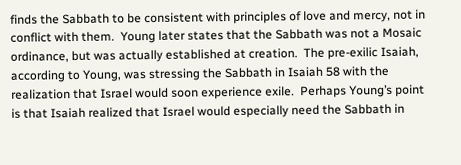finds the Sabbath to be consistent with principles of love and mercy, not in conflict with them.  Young later states that the Sabbath was not a Mosaic ordinance, but was actually established at creation.  The pre-exilic Isaiah, according to Young, was stressing the Sabbath in Isaiah 58 with the realization that Israel would soon experience exile.  Perhaps Young’s point is that Isaiah realized that Israel would especially need the Sabbath in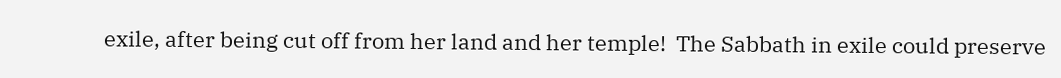exile, after being cut off from her land and her temple!  The Sabbath in exile could preserve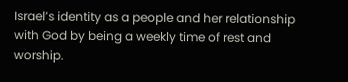Israel’s identity as a people and her relationship with God by being a weekly time of rest and worship.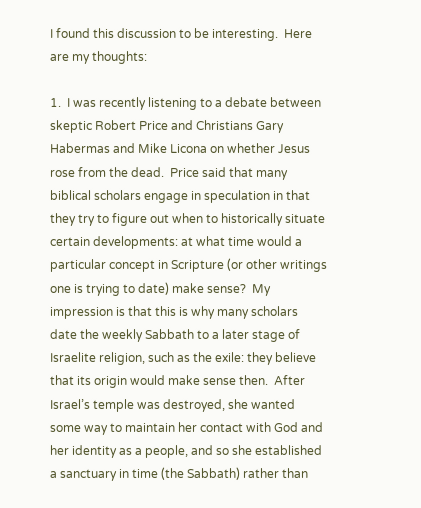I found this discussion to be interesting.  Here are my thoughts:

1.  I was recently listening to a debate between skeptic Robert Price and Christians Gary Habermas and Mike Licona on whether Jesus rose from the dead.  Price said that many biblical scholars engage in speculation in that they try to figure out when to historically situate certain developments: at what time would a particular concept in Scripture (or other writings one is trying to date) make sense?  My impression is that this is why many scholars date the weekly Sabbath to a later stage of Israelite religion, such as the exile: they believe that its origin would make sense then.  After Israel’s temple was destroyed, she wanted some way to maintain her contact with God and her identity as a people, and so she established a sanctuary in time (the Sabbath) rather than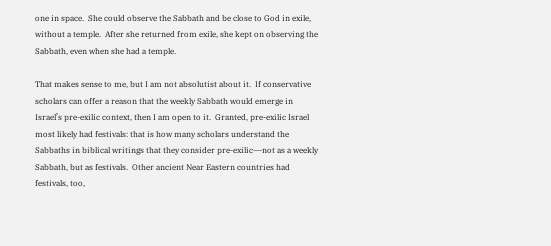one in space.  She could observe the Sabbath and be close to God in exile, without a temple.  After she returned from exile, she kept on observing the Sabbath, even when she had a temple.

That makes sense to me, but I am not absolutist about it.  If conservative scholars can offer a reason that the weekly Sabbath would emerge in Israel’s pre-exilic context, then I am open to it.  Granted, pre-exilic Israel most likely had festivals: that is how many scholars understand the Sabbaths in biblical writings that they consider pre-exilic—-not as a weekly Sabbath, but as festivals.  Other ancient Near Eastern countries had festivals, too,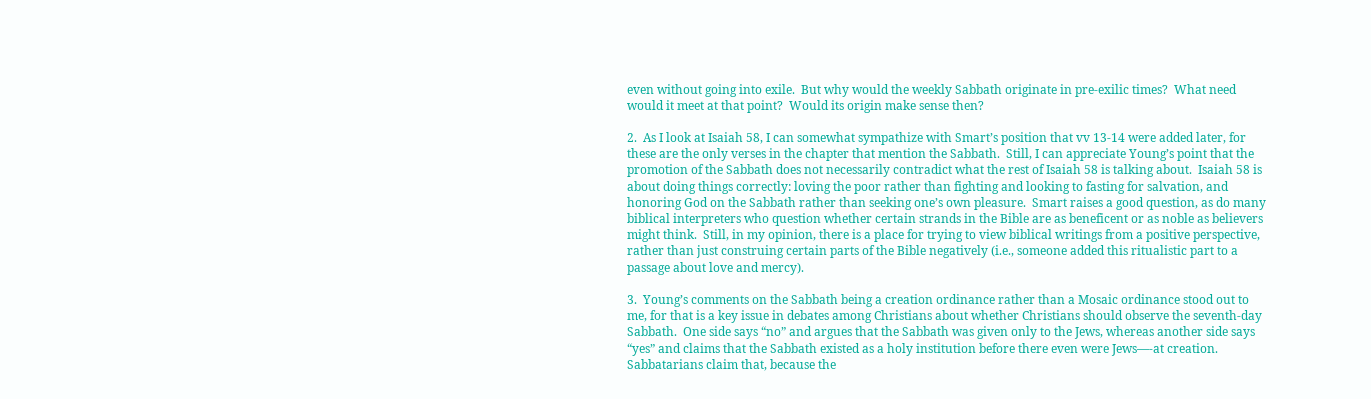even without going into exile.  But why would the weekly Sabbath originate in pre-exilic times?  What need would it meet at that point?  Would its origin make sense then?

2.  As I look at Isaiah 58, I can somewhat sympathize with Smart’s position that vv 13-14 were added later, for these are the only verses in the chapter that mention the Sabbath.  Still, I can appreciate Young’s point that the promotion of the Sabbath does not necessarily contradict what the rest of Isaiah 58 is talking about.  Isaiah 58 is about doing things correctly: loving the poor rather than fighting and looking to fasting for salvation, and honoring God on the Sabbath rather than seeking one’s own pleasure.  Smart raises a good question, as do many biblical interpreters who question whether certain strands in the Bible are as beneficent or as noble as believers might think.  Still, in my opinion, there is a place for trying to view biblical writings from a positive perspective, rather than just construing certain parts of the Bible negatively (i.e., someone added this ritualistic part to a passage about love and mercy).

3.  Young’s comments on the Sabbath being a creation ordinance rather than a Mosaic ordinance stood out to me, for that is a key issue in debates among Christians about whether Christians should observe the seventh-day Sabbath.  One side says “no” and argues that the Sabbath was given only to the Jews, whereas another side says “yes” and claims that the Sabbath existed as a holy institution before there even were Jews—-at creation.  Sabbatarians claim that, because the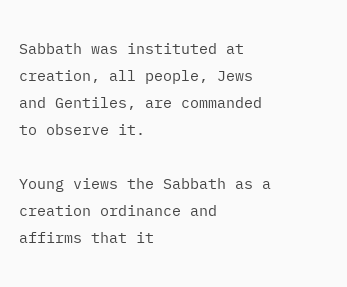Sabbath was instituted at creation, all people, Jews and Gentiles, are commanded to observe it.

Young views the Sabbath as a creation ordinance and affirms that it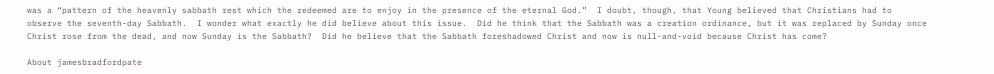was a “pattern of the heavenly sabbath rest which the redeemed are to enjoy in the presence of the eternal God.”  I doubt, though, that Young believed that Christians had to observe the seventh-day Sabbath.  I wonder what exactly he did believe about this issue.  Did he think that the Sabbath was a creation ordinance, but it was replaced by Sunday once Christ rose from the dead, and now Sunday is the Sabbath?  Did he believe that the Sabbath foreshadowed Christ and now is null-and-void because Christ has come?

About jamesbradfordpate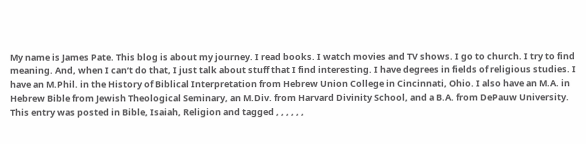My name is James Pate. This blog is about my journey. I read books. I watch movies and TV shows. I go to church. I try to find meaning. And, when I can’t do that, I just talk about stuff that I find interesting. I have degrees in fields of religious studies. I have an M.Phil. in the History of Biblical Interpretation from Hebrew Union College in Cincinnati, Ohio. I also have an M.A. in Hebrew Bible from Jewish Theological Seminary, an M.Div. from Harvard Divinity School, and a B.A. from DePauw University.
This entry was posted in Bible, Isaiah, Religion and tagged , , , , , ,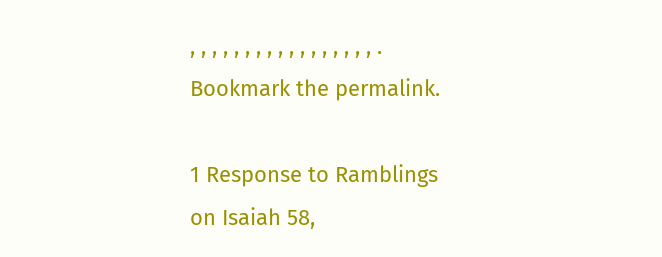, , , , , , , , , , , , , , , , , . Bookmark the permalink.

1 Response to Ramblings on Isaiah 58,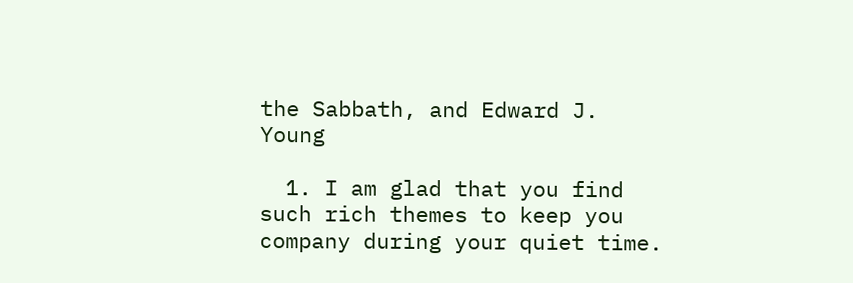the Sabbath, and Edward J. Young

  1. I am glad that you find such rich themes to keep you company during your quiet time.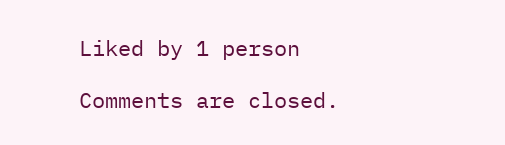Liked by 1 person

Comments are closed.